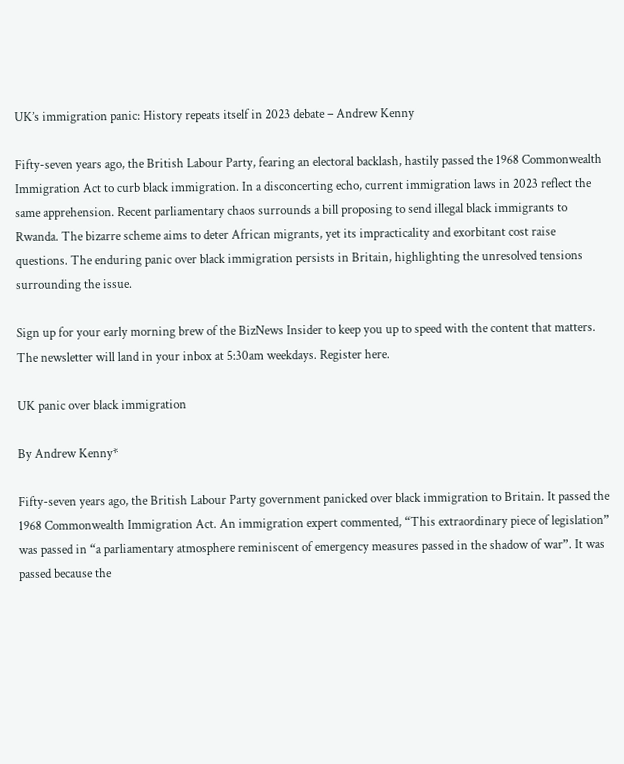UK’s immigration panic: History repeats itself in 2023 debate – Andrew Kenny

Fifty-seven years ago, the British Labour Party, fearing an electoral backlash, hastily passed the 1968 Commonwealth Immigration Act to curb black immigration. In a disconcerting echo, current immigration laws in 2023 reflect the same apprehension. Recent parliamentary chaos surrounds a bill proposing to send illegal black immigrants to Rwanda. The bizarre scheme aims to deter African migrants, yet its impracticality and exorbitant cost raise questions. The enduring panic over black immigration persists in Britain, highlighting the unresolved tensions surrounding the issue.

Sign up for your early morning brew of the BizNews Insider to keep you up to speed with the content that matters. The newsletter will land in your inbox at 5:30am weekdays. Register here.

UK panic over black immigration

By Andrew Kenny*

Fifty-seven years ago, the British Labour Party government panicked over black immigration to Britain. It passed the 1968 Commonwealth Immigration Act. An immigration expert commented, “This extraordinary piece of legislation” was passed in “a parliamentary atmosphere reminiscent of emergency measures passed in the shadow of war”. It was passed because the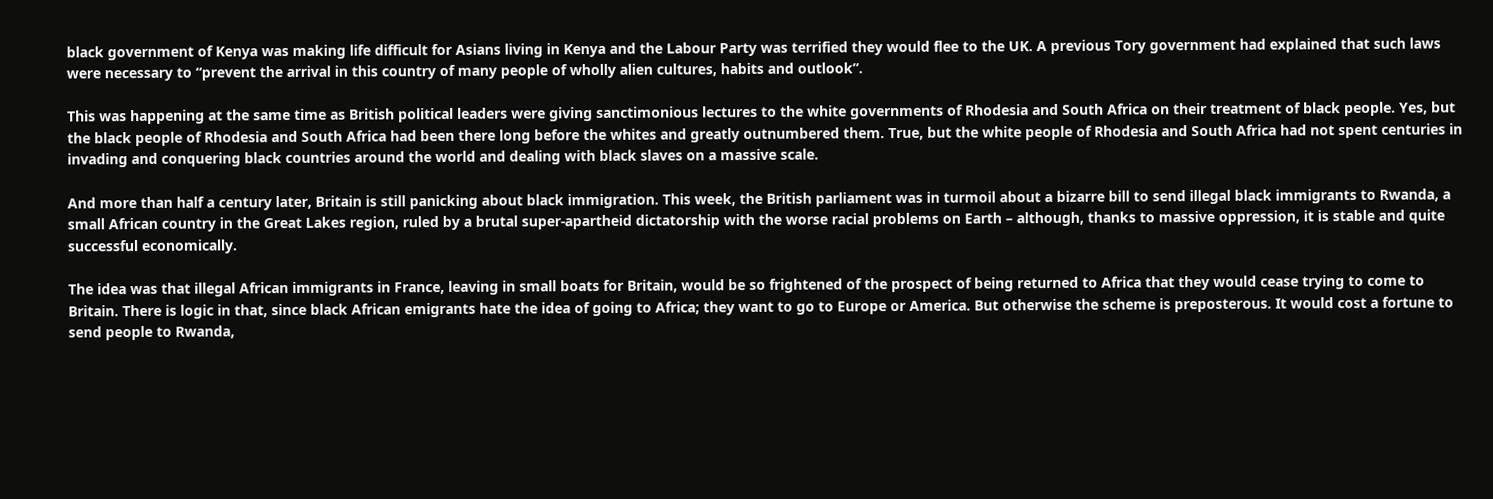black government of Kenya was making life difficult for Asians living in Kenya and the Labour Party was terrified they would flee to the UK. A previous Tory government had explained that such laws were necessary to “prevent the arrival in this country of many people of wholly alien cultures, habits and outlook”.

This was happening at the same time as British political leaders were giving sanctimonious lectures to the white governments of Rhodesia and South Africa on their treatment of black people. Yes, but the black people of Rhodesia and South Africa had been there long before the whites and greatly outnumbered them. True, but the white people of Rhodesia and South Africa had not spent centuries in invading and conquering black countries around the world and dealing with black slaves on a massive scale.

And more than half a century later, Britain is still panicking about black immigration. This week, the British parliament was in turmoil about a bizarre bill to send illegal black immigrants to Rwanda, a small African country in the Great Lakes region, ruled by a brutal super-apartheid dictatorship with the worse racial problems on Earth – although, thanks to massive oppression, it is stable and quite successful economically.

The idea was that illegal African immigrants in France, leaving in small boats for Britain, would be so frightened of the prospect of being returned to Africa that they would cease trying to come to Britain. There is logic in that, since black African emigrants hate the idea of going to Africa; they want to go to Europe or America. But otherwise the scheme is preposterous. It would cost a fortune to send people to Rwanda,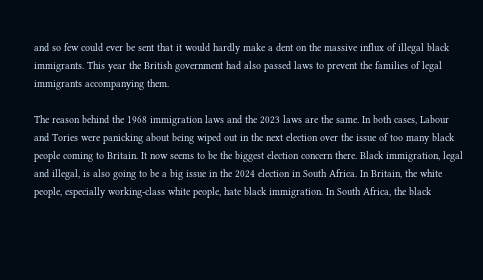and so few could ever be sent that it would hardly make a dent on the massive influx of illegal black immigrants. This year the British government had also passed laws to prevent the families of legal immigrants accompanying them.

The reason behind the 1968 immigration laws and the 2023 laws are the same. In both cases, Labour and Tories were panicking about being wiped out in the next election over the issue of too many black people coming to Britain. It now seems to be the biggest election concern there. Black immigration, legal and illegal, is also going to be a big issue in the 2024 election in South Africa. In Britain, the white people, especially working-class white people, hate black immigration. In South Africa, the black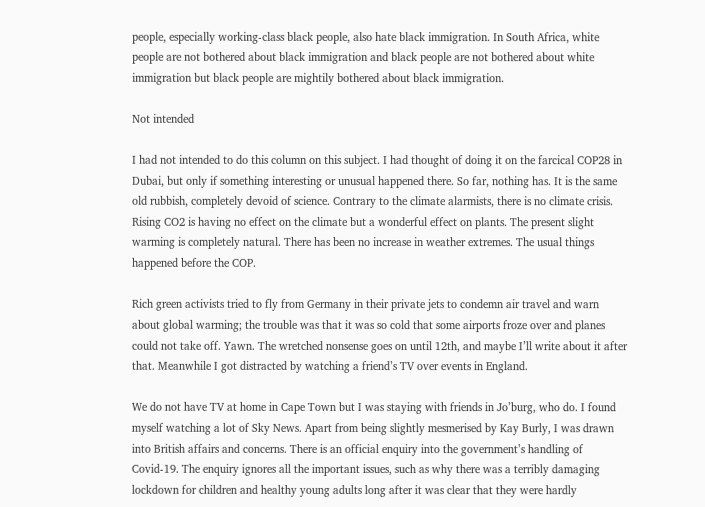people, especially working-class black people, also hate black immigration. In South Africa, white people are not bothered about black immigration and black people are not bothered about white immigration but black people are mightily bothered about black immigration.

Not intended

I had not intended to do this column on this subject. I had thought of doing it on the farcical COP28 in Dubai, but only if something interesting or unusual happened there. So far, nothing has. It is the same old rubbish, completely devoid of science. Contrary to the climate alarmists, there is no climate crisis. Rising CO2 is having no effect on the climate but a wonderful effect on plants. The present slight warming is completely natural. There has been no increase in weather extremes. The usual things happened before the COP.

Rich green activists tried to fly from Germany in their private jets to condemn air travel and warn about global warming; the trouble was that it was so cold that some airports froze over and planes could not take off. Yawn. The wretched nonsense goes on until 12th, and maybe I’ll write about it after that. Meanwhile I got distracted by watching a friend’s TV over events in England.

We do not have TV at home in Cape Town but I was staying with friends in Jo’burg, who do. I found myself watching a lot of Sky News. Apart from being slightly mesmerised by Kay Burly, I was drawn into British affairs and concerns. There is an official enquiry into the government’s handling of Covid-19. The enquiry ignores all the important issues, such as why there was a terribly damaging lockdown for children and healthy young adults long after it was clear that they were hardly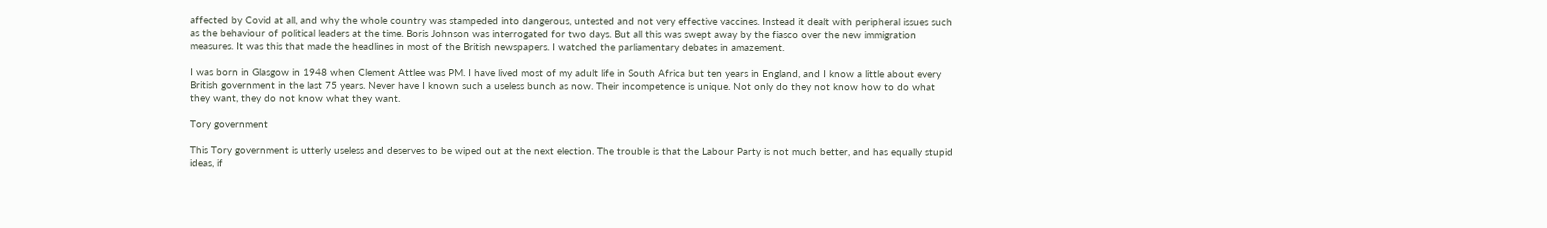affected by Covid at all, and why the whole country was stampeded into dangerous, untested and not very effective vaccines. Instead it dealt with peripheral issues such as the behaviour of political leaders at the time. Boris Johnson was interrogated for two days. But all this was swept away by the fiasco over the new immigration measures. It was this that made the headlines in most of the British newspapers. I watched the parliamentary debates in amazement.

I was born in Glasgow in 1948 when Clement Attlee was PM. I have lived most of my adult life in South Africa but ten years in England, and I know a little about every British government in the last 75 years. Never have I known such a useless bunch as now. Their incompetence is unique. Not only do they not know how to do what they want, they do not know what they want.

Tory government

This Tory government is utterly useless and deserves to be wiped out at the next election. The trouble is that the Labour Party is not much better, and has equally stupid ideas, if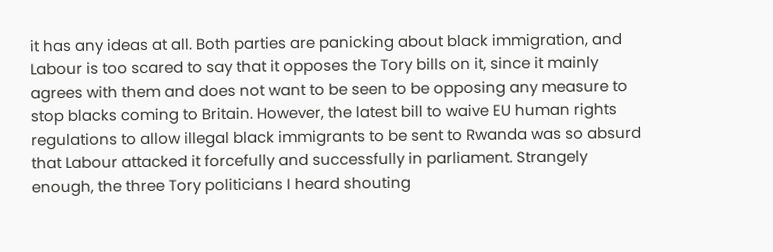it has any ideas at all. Both parties are panicking about black immigration, and Labour is too scared to say that it opposes the Tory bills on it, since it mainly agrees with them and does not want to be seen to be opposing any measure to stop blacks coming to Britain. However, the latest bill to waive EU human rights regulations to allow illegal black immigrants to be sent to Rwanda was so absurd that Labour attacked it forcefully and successfully in parliament. Strangely enough, the three Tory politicians I heard shouting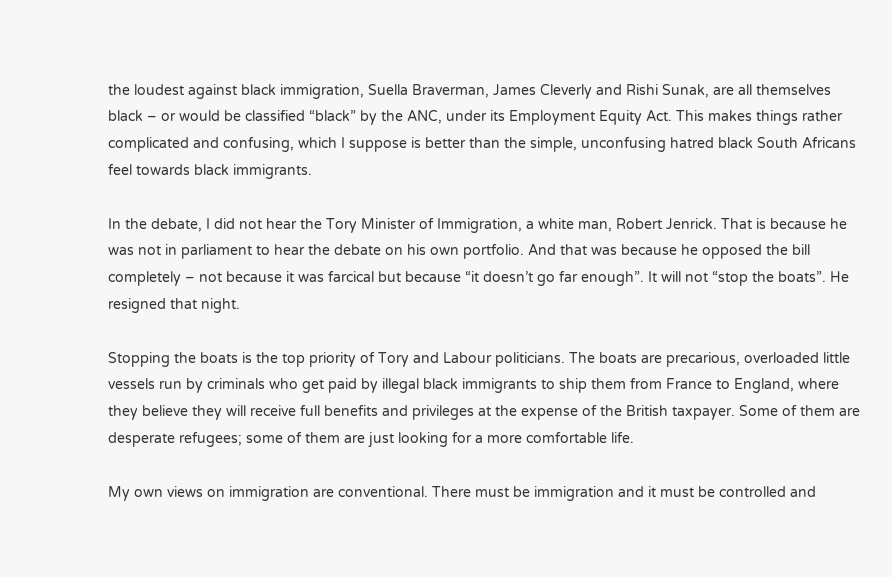the loudest against black immigration, Suella Braverman, James Cleverly and Rishi Sunak, are all themselves black – or would be classified “black” by the ANC, under its Employment Equity Act. This makes things rather complicated and confusing, which I suppose is better than the simple, unconfusing hatred black South Africans feel towards black immigrants.

In the debate, I did not hear the Tory Minister of Immigration, a white man, Robert Jenrick. That is because he was not in parliament to hear the debate on his own portfolio. And that was because he opposed the bill completely – not because it was farcical but because “it doesn’t go far enough”. It will not “stop the boats”. He resigned that night.

Stopping the boats is the top priority of Tory and Labour politicians. The boats are precarious, overloaded little vessels run by criminals who get paid by illegal black immigrants to ship them from France to England, where they believe they will receive full benefits and privileges at the expense of the British taxpayer. Some of them are desperate refugees; some of them are just looking for a more comfortable life.

My own views on immigration are conventional. There must be immigration and it must be controlled and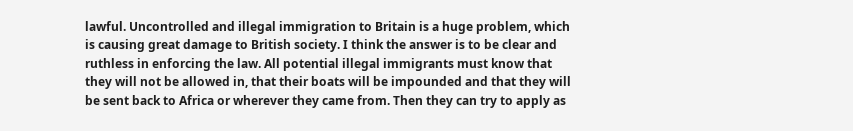lawful. Uncontrolled and illegal immigration to Britain is a huge problem, which is causing great damage to British society. I think the answer is to be clear and ruthless in enforcing the law. All potential illegal immigrants must know that they will not be allowed in, that their boats will be impounded and that they will be sent back to Africa or wherever they came from. Then they can try to apply as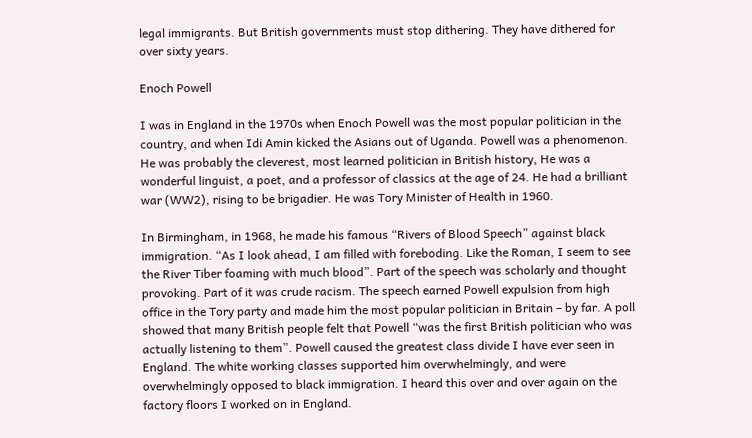legal immigrants. But British governments must stop dithering. They have dithered for over sixty years.

Enoch Powell

I was in England in the 1970s when Enoch Powell was the most popular politician in the country, and when Idi Amin kicked the Asians out of Uganda. Powell was a phenomenon. He was probably the cleverest, most learned politician in British history, He was a wonderful linguist, a poet, and a professor of classics at the age of 24. He had a brilliant war (WW2), rising to be brigadier. He was Tory Minister of Health in 1960.

In Birmingham, in 1968, he made his famous “Rivers of Blood Speech” against black immigration. “As I look ahead, I am filled with foreboding. Like the Roman, I seem to see the River Tiber foaming with much blood”. Part of the speech was scholarly and thought provoking. Part of it was crude racism. The speech earned Powell expulsion from high office in the Tory party and made him the most popular politician in Britain – by far. A poll showed that many British people felt that Powell “was the first British politician who was actually listening to them”. Powell caused the greatest class divide I have ever seen in England. The white working classes supported him overwhelmingly, and were overwhelmingly opposed to black immigration. I heard this over and over again on the factory floors I worked on in England.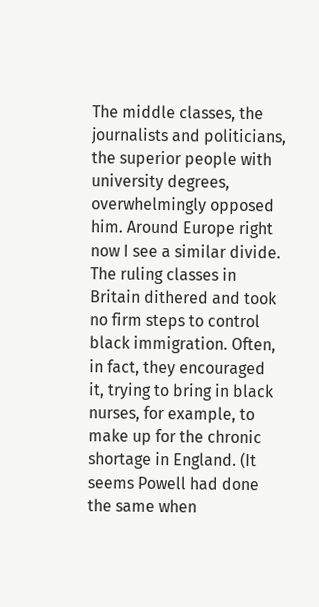The middle classes, the journalists and politicians, the superior people with university degrees, overwhelmingly opposed him. Around Europe right now I see a similar divide. The ruling classes in Britain dithered and took no firm steps to control black immigration. Often, in fact, they encouraged it, trying to bring in black nurses, for example, to make up for the chronic shortage in England. (It seems Powell had done the same when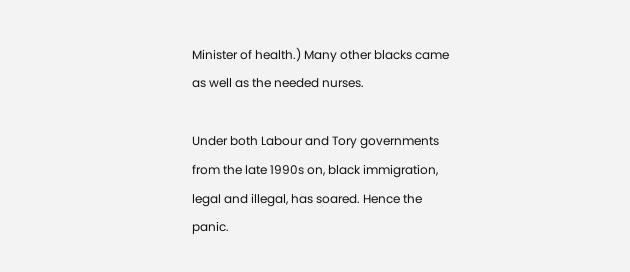Minister of health.) Many other blacks came as well as the needed nurses.

Under both Labour and Tory governments from the late 1990s on, black immigration, legal and illegal, has soared. Hence the panic.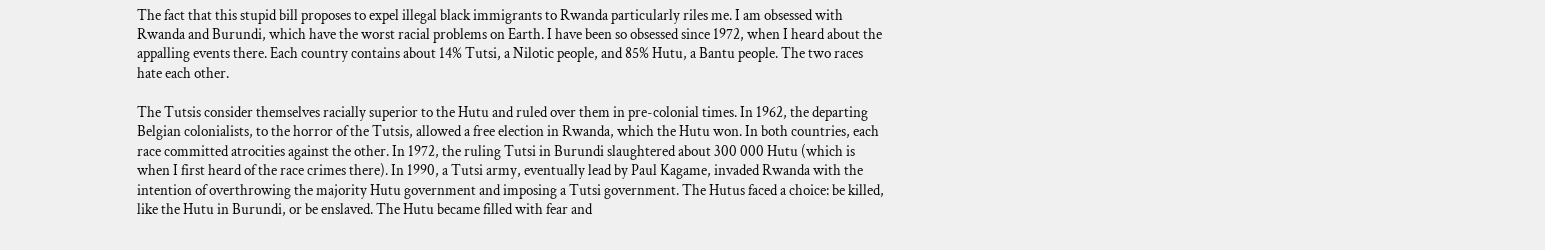The fact that this stupid bill proposes to expel illegal black immigrants to Rwanda particularly riles me. I am obsessed with Rwanda and Burundi, which have the worst racial problems on Earth. I have been so obsessed since 1972, when I heard about the appalling events there. Each country contains about 14% Tutsi, a Nilotic people, and 85% Hutu, a Bantu people. The two races hate each other.

The Tutsis consider themselves racially superior to the Hutu and ruled over them in pre-colonial times. In 1962, the departing Belgian colonialists, to the horror of the Tutsis, allowed a free election in Rwanda, which the Hutu won. In both countries, each race committed atrocities against the other. In 1972, the ruling Tutsi in Burundi slaughtered about 300 000 Hutu (which is when I first heard of the race crimes there). In 1990, a Tutsi army, eventually lead by Paul Kagame, invaded Rwanda with the intention of overthrowing the majority Hutu government and imposing a Tutsi government. The Hutus faced a choice: be killed, like the Hutu in Burundi, or be enslaved. The Hutu became filled with fear and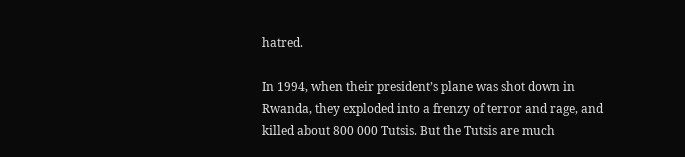hatred.

In 1994, when their president’s plane was shot down in Rwanda, they exploded into a frenzy of terror and rage, and killed about 800 000 Tutsis. But the Tutsis are much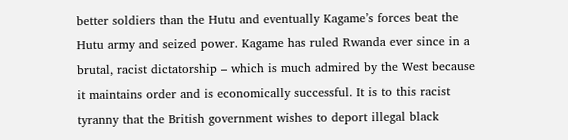better soldiers than the Hutu and eventually Kagame’s forces beat the Hutu army and seized power. Kagame has ruled Rwanda ever since in a brutal, racist dictatorship – which is much admired by the West because it maintains order and is economically successful. It is to this racist tyranny that the British government wishes to deport illegal black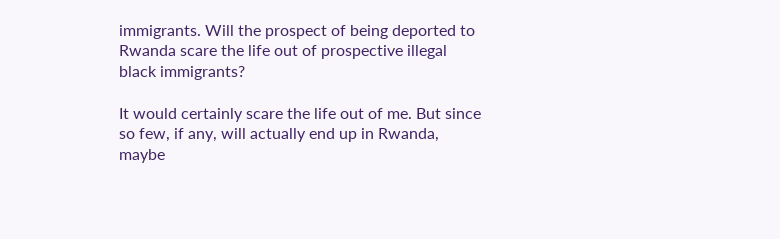immigrants. Will the prospect of being deported to Rwanda scare the life out of prospective illegal black immigrants?

It would certainly scare the life out of me. But since so few, if any, will actually end up in Rwanda, maybe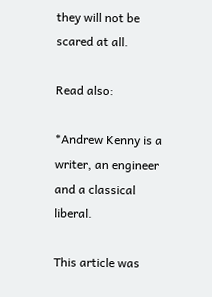they will not be scared at all.

Read also:

*Andrew Kenny is a writer, an engineer and a classical liberal.

This article was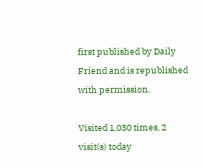first published by Daily Friend and is republished with permission.

Visited 1,030 times, 2 visit(s) today